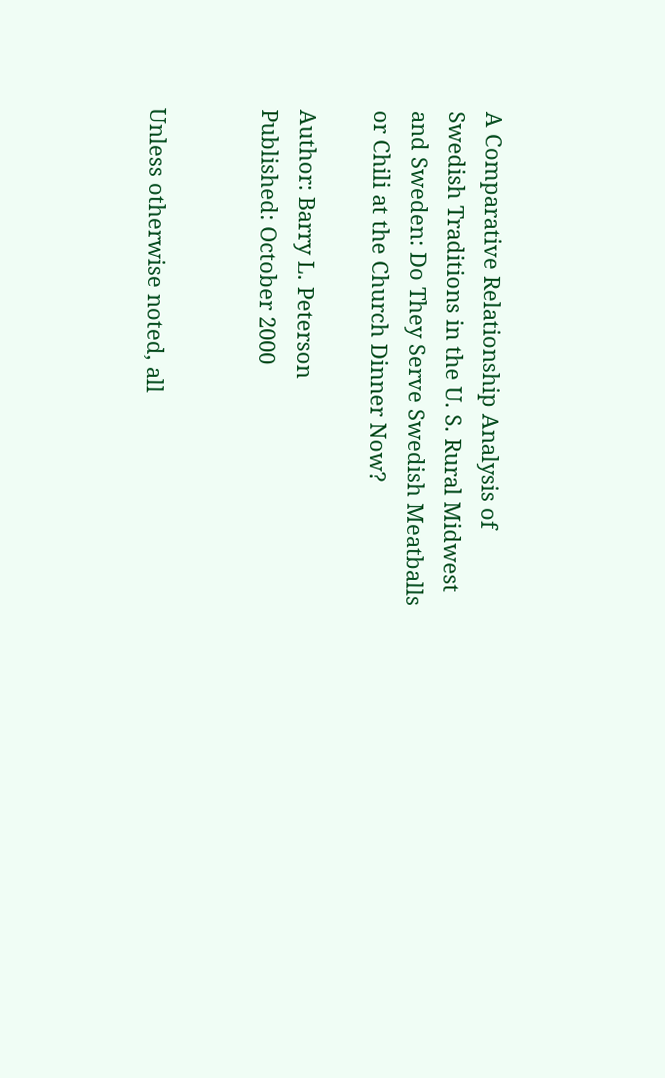A Comparative Relationship Analysis of Swedish Traditions in the U. S. Rural Midwest and Sweden: Do They Serve Swedish Meatballs or Chili at the Church Dinner Now?

Author: Barry L. Peterson
Published: October 2000


Unless otherwise noted, all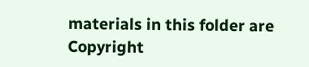materials in this folder are
Copyright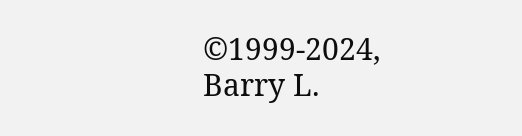©1999-2024, Barry L.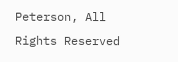Peterson, All Rights Reserved